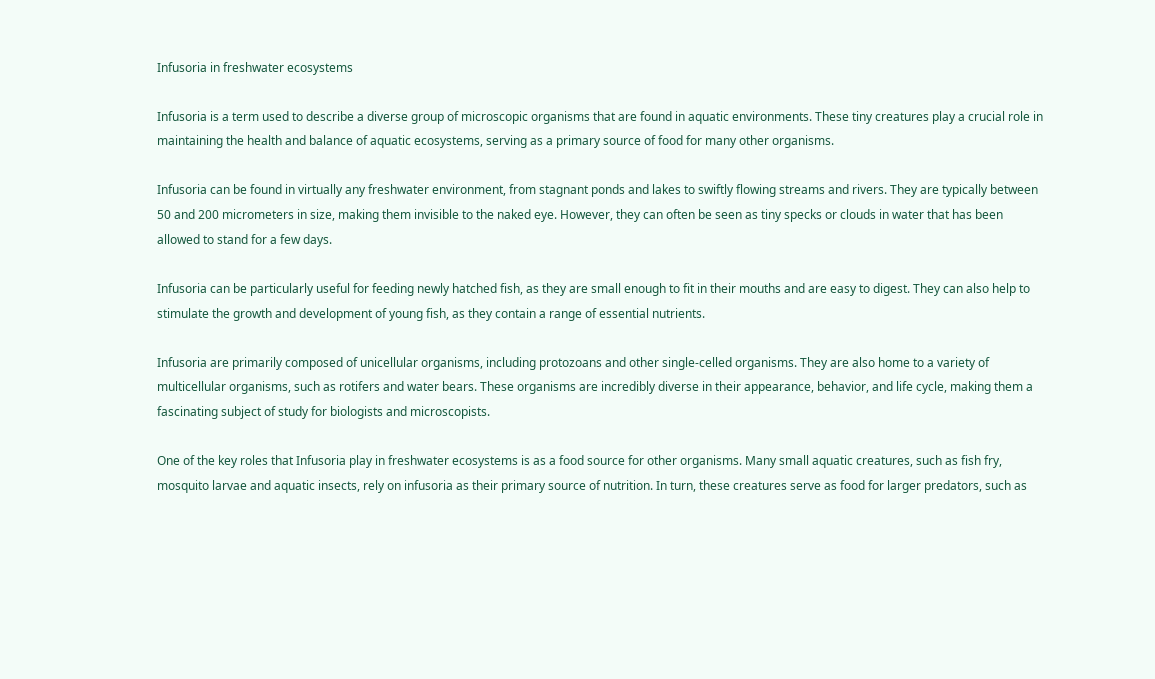Infusoria in freshwater ecosystems

Infusoria is a term used to describe a diverse group of microscopic organisms that are found in aquatic environments. These tiny creatures play a crucial role in maintaining the health and balance of aquatic ecosystems, serving as a primary source of food for many other organisms.

Infusoria can be found in virtually any freshwater environment, from stagnant ponds and lakes to swiftly flowing streams and rivers. They are typically between 50 and 200 micrometers in size, making them invisible to the naked eye. However, they can often be seen as tiny specks or clouds in water that has been allowed to stand for a few days.

Infusoria can be particularly useful for feeding newly hatched fish, as they are small enough to fit in their mouths and are easy to digest. They can also help to stimulate the growth and development of young fish, as they contain a range of essential nutrients.

Infusoria are primarily composed of unicellular organisms, including protozoans and other single-celled organisms. They are also home to a variety of multicellular organisms, such as rotifers and water bears. These organisms are incredibly diverse in their appearance, behavior, and life cycle, making them a fascinating subject of study for biologists and microscopists.

One of the key roles that Infusoria play in freshwater ecosystems is as a food source for other organisms. Many small aquatic creatures, such as fish fry, mosquito larvae and aquatic insects, rely on infusoria as their primary source of nutrition. In turn, these creatures serve as food for larger predators, such as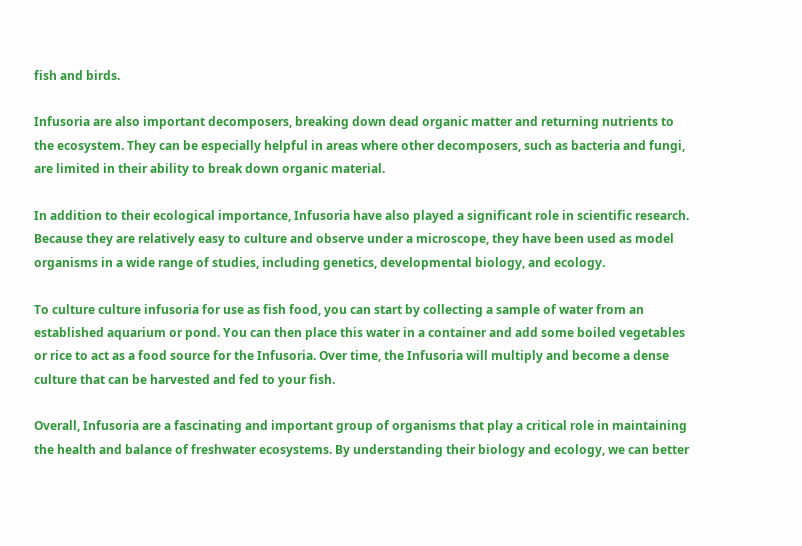fish and birds.

Infusoria are also important decomposers, breaking down dead organic matter and returning nutrients to the ecosystem. They can be especially helpful in areas where other decomposers, such as bacteria and fungi, are limited in their ability to break down organic material.

In addition to their ecological importance, Infusoria have also played a significant role in scientific research. Because they are relatively easy to culture and observe under a microscope, they have been used as model organisms in a wide range of studies, including genetics, developmental biology, and ecology.

To culture culture infusoria for use as fish food, you can start by collecting a sample of water from an established aquarium or pond. You can then place this water in a container and add some boiled vegetables or rice to act as a food source for the Infusoria. Over time, the Infusoria will multiply and become a dense culture that can be harvested and fed to your fish.

Overall, Infusoria are a fascinating and important group of organisms that play a critical role in maintaining the health and balance of freshwater ecosystems. By understanding their biology and ecology, we can better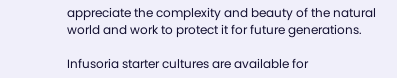appreciate the complexity and beauty of the natural world and work to protect it for future generations.

Infusoria starter cultures are available for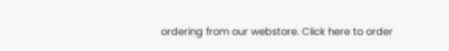ordering from our webstore. Click here to order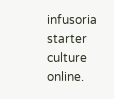infusoria starter culture online.